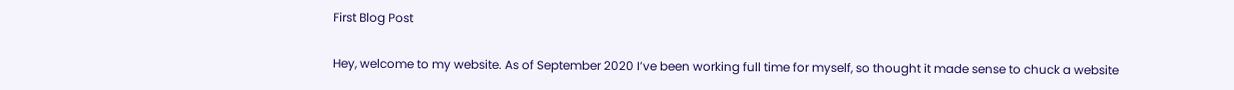First Blog Post

Hey, welcome to my website. As of September 2020 I’ve been working full time for myself, so thought it made sense to chuck a website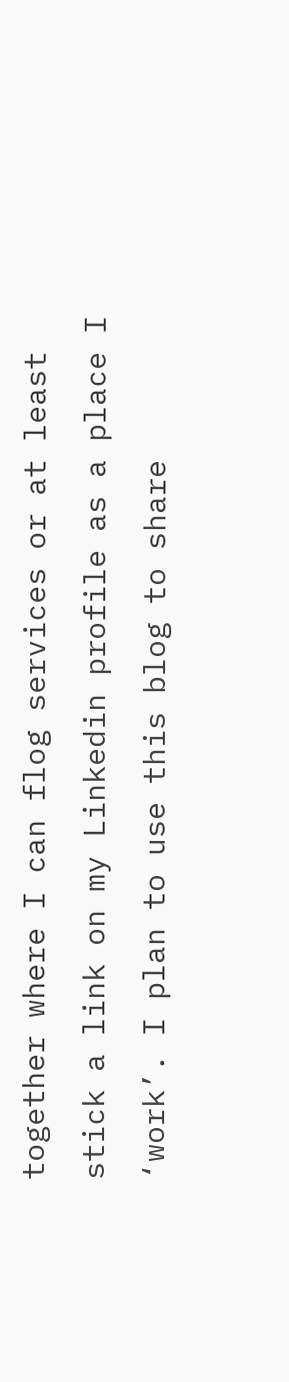together where I can flog services or at least stick a link on my Linkedin profile as a place I ‘work’. I plan to use this blog to share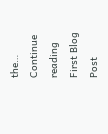the… Continue reading First Blog Post